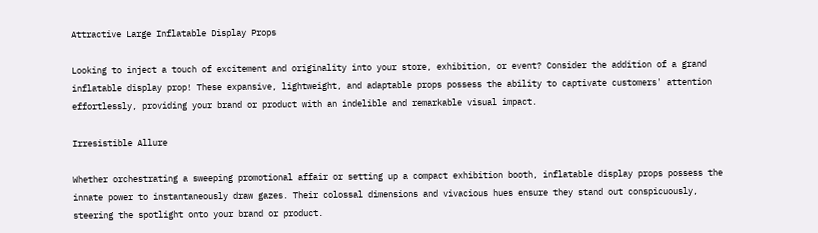Attractive Large Inflatable Display Props

Looking to inject a touch of excitement and originality into your store, exhibition, or event? Consider the addition of a grand inflatable display prop! These expansive, lightweight, and adaptable props possess the ability to captivate customers' attention effortlessly, providing your brand or product with an indelible and remarkable visual impact.

Irresistible Allure

Whether orchestrating a sweeping promotional affair or setting up a compact exhibition booth, inflatable display props possess the innate power to instantaneously draw gazes. Their colossal dimensions and vivacious hues ensure they stand out conspicuously, steering the spotlight onto your brand or product.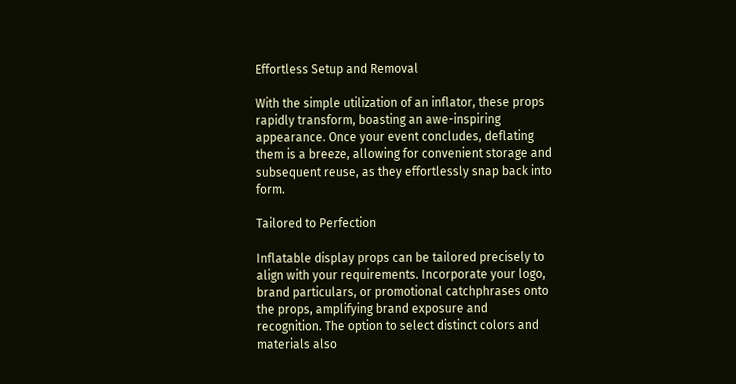Effortless Setup and Removal

With the simple utilization of an inflator, these props rapidly transform, boasting an awe-inspiring appearance. Once your event concludes, deflating them is a breeze, allowing for convenient storage and subsequent reuse, as they effortlessly snap back into form.

Tailored to Perfection

Inflatable display props can be tailored precisely to align with your requirements. Incorporate your logo, brand particulars, or promotional catchphrases onto the props, amplifying brand exposure and recognition. The option to select distinct colors and materials also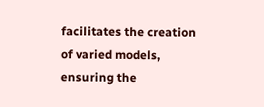facilitates the creation of varied models, ensuring the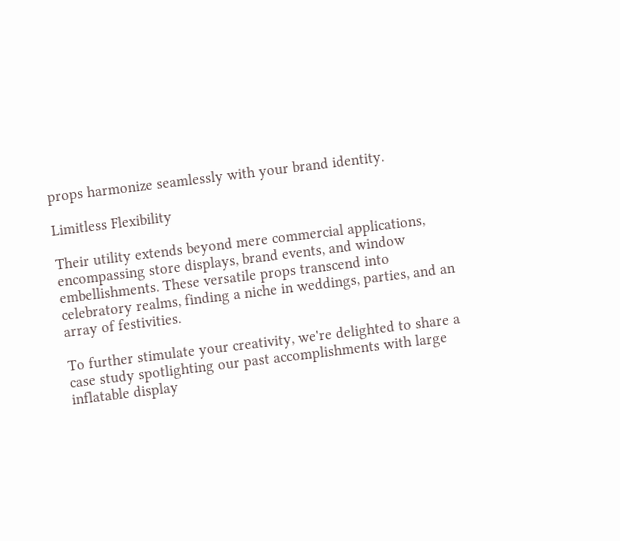props harmonize seamlessly with your brand identity.

Limitless Flexibility

Their utility extends beyond mere commercial applications, encompassing store displays, brand events, and window embellishments. These versatile props transcend into celebratory realms, finding a niche in weddings, parties, and an array of festivities.

To further stimulate your creativity, we're delighted to share a case study spotlighting our past accomplishments with large inflatable display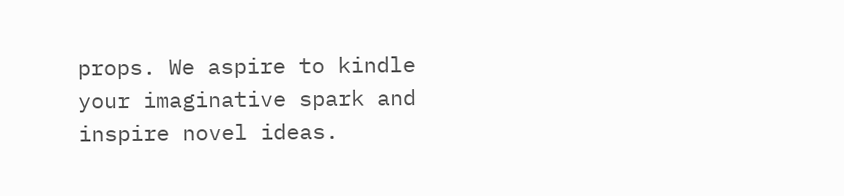props. We aspire to kindle your imaginative spark and inspire novel ideas.